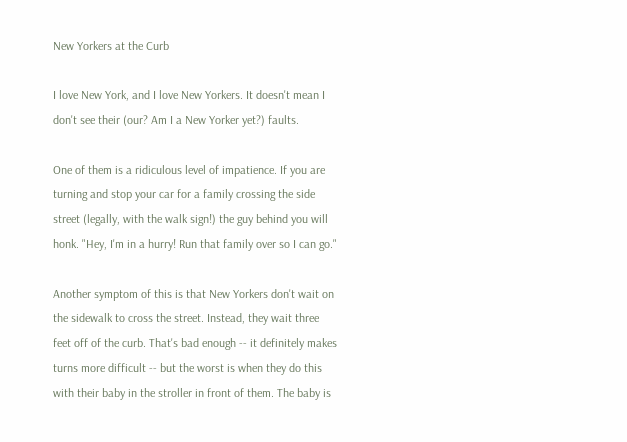New Yorkers at the Curb

I love New York, and I love New Yorkers. It doesn't mean I don't see their (our? Am I a New Yorker yet?) faults.

One of them is a ridiculous level of impatience. If you are turning and stop your car for a family crossing the side street (legally, with the walk sign!) the guy behind you will honk. "Hey, I'm in a hurry! Run that family over so I can go."

Another symptom of this is that New Yorkers don't wait on the sidewalk to cross the street. Instead, they wait three feet off of the curb. That's bad enough -- it definitely makes turns more difficult -- but the worst is when they do this with their baby in the stroller in front of them. The baby is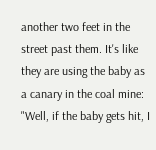another two feet in the street past them. It's like they are using the baby as a canary in the coal mine: "Well, if the baby gets hit, I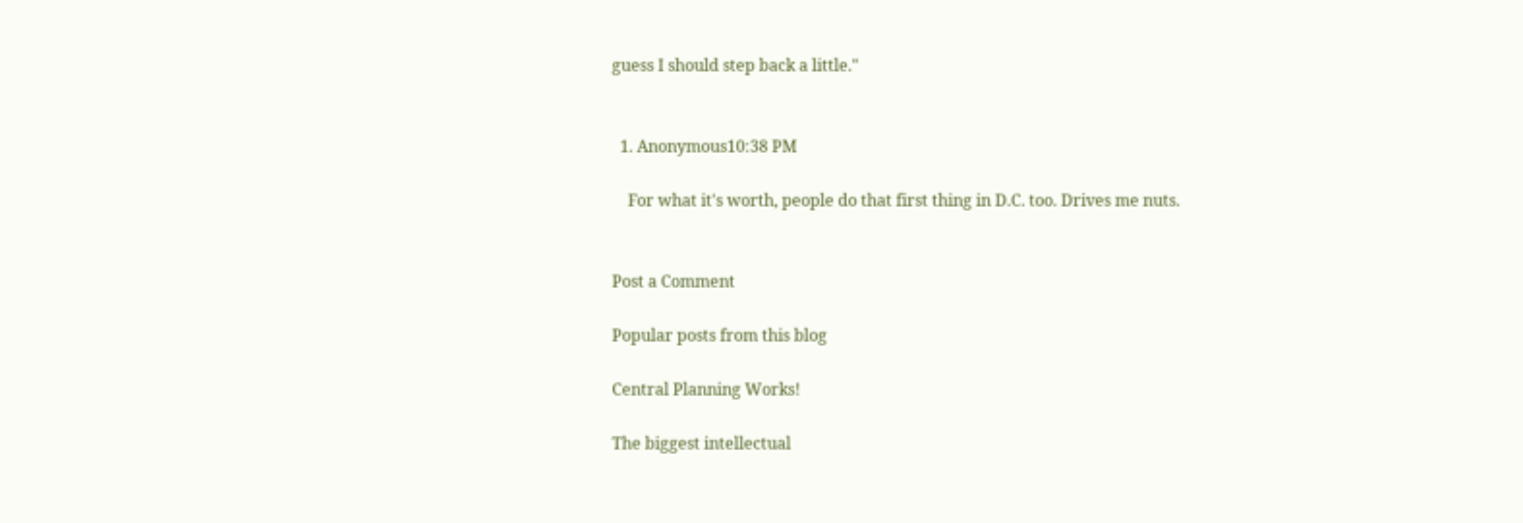guess I should step back a little."


  1. Anonymous10:38 PM

    For what it's worth, people do that first thing in D.C. too. Drives me nuts.


Post a Comment

Popular posts from this blog

Central Planning Works!

The biggest intellectual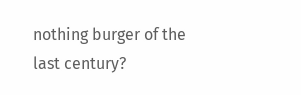nothing burger of the last century?